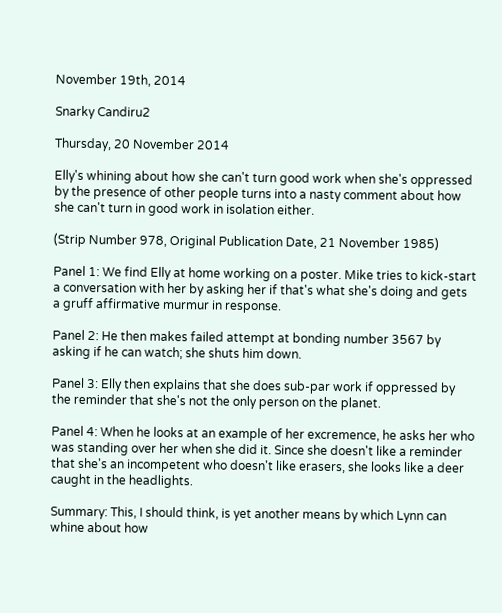November 19th, 2014

Snarky Candiru2

Thursday, 20 November 2014

Elly's whining about how she can't turn good work when she's oppressed by the presence of other people turns into a nasty comment about how she can't turn in good work in isolation either.

(Strip Number 978, Original Publication Date, 21 November 1985)

Panel 1: We find Elly at home working on a poster. Mike tries to kick-start a conversation with her by asking her if that's what she's doing and gets a gruff affirmative murmur in response.

Panel 2: He then makes failed attempt at bonding number 3567 by asking if he can watch; she shuts him down.

Panel 3: Elly then explains that she does sub-par work if oppressed by the reminder that she's not the only person on the planet.

Panel 4: When he looks at an example of her excremence, he asks her who was standing over her when she did it. Since she doesn't like a reminder that she's an incompetent who doesn't like erasers, she looks like a deer caught in the headlights.

Summary: This, I should think, is yet another means by which Lynn can whine about how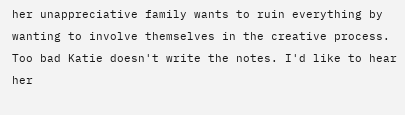her unappreciative family wants to ruin everything by wanting to involve themselves in the creative process. Too bad Katie doesn't write the notes. I'd like to hear her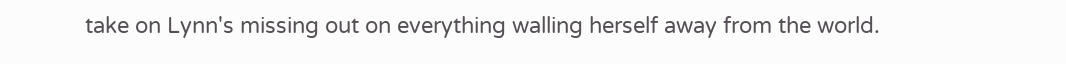take on Lynn's missing out on everything walling herself away from the world.